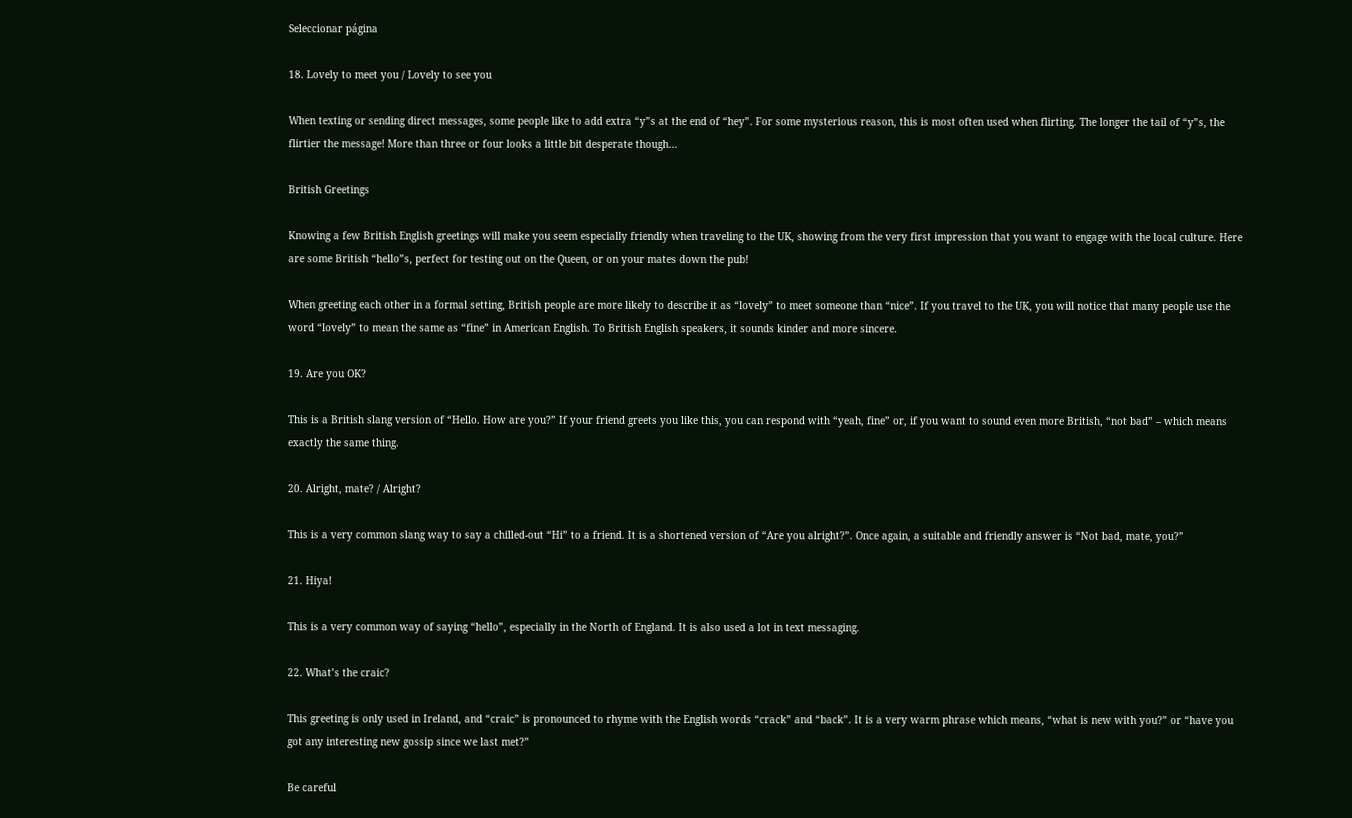Seleccionar página

18. Lovely to meet you / Lovely to see you

When texting or sending direct messages, some people like to add extra “y”s at the end of “hey”. For some mysterious reason, this is most often used when flirting. The longer the tail of “y”s, the flirtier the message! More than three or four looks a little bit desperate though…

British Greetings

Knowing a few British English greetings will make you seem especially friendly when traveling to the UK, showing from the very first impression that you want to engage with the local culture. Here are some British “hello”s, perfect for testing out on the Queen, or on your mates down the pub!

When greeting each other in a formal setting, British people are more likely to describe it as “lovely” to meet someone than “nice”. If you travel to the UK, you will notice that many people use the word “lovely” to mean the same as “fine” in American English. To British English speakers, it sounds kinder and more sincere.

19. Are you OK?

This is a British slang version of “Hello. How are you?” If your friend greets you like this, you can respond with “yeah, fine” or, if you want to sound even more British, “not bad” – which means exactly the same thing.

20. Alright, mate? / Alright?

This is a very common slang way to say a chilled-out “Hi” to a friend. It is a shortened version of “Are you alright?”. Once again, a suitable and friendly answer is “Not bad, mate, you?”

21. Hiya!

This is a very common way of saying “hello”, especially in the North of England. It is also used a lot in text messaging.

22. What’s the craic?

This greeting is only used in Ireland, and “craic” is pronounced to rhyme with the English words “crack” and “back”. It is a very warm phrase which means, “what is new with you?” or “have you got any interesting new gossip since we last met?”

Be careful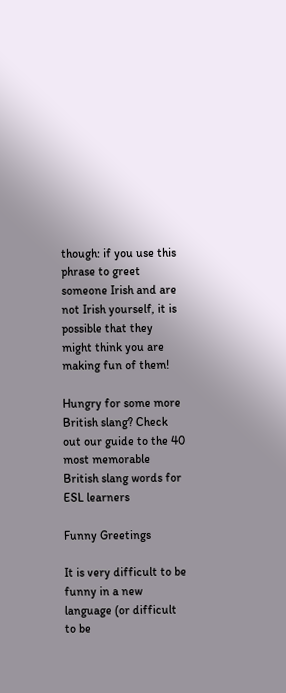though: if you use this phrase to greet someone Irish and are not Irish yourself, it is possible that they might think you are making fun of them!

Hungry for some more British slang? Check out our guide to the 40 most memorable British slang words for ESL learners

Funny Greetings

It is very difficult to be funny in a new language (or difficult to be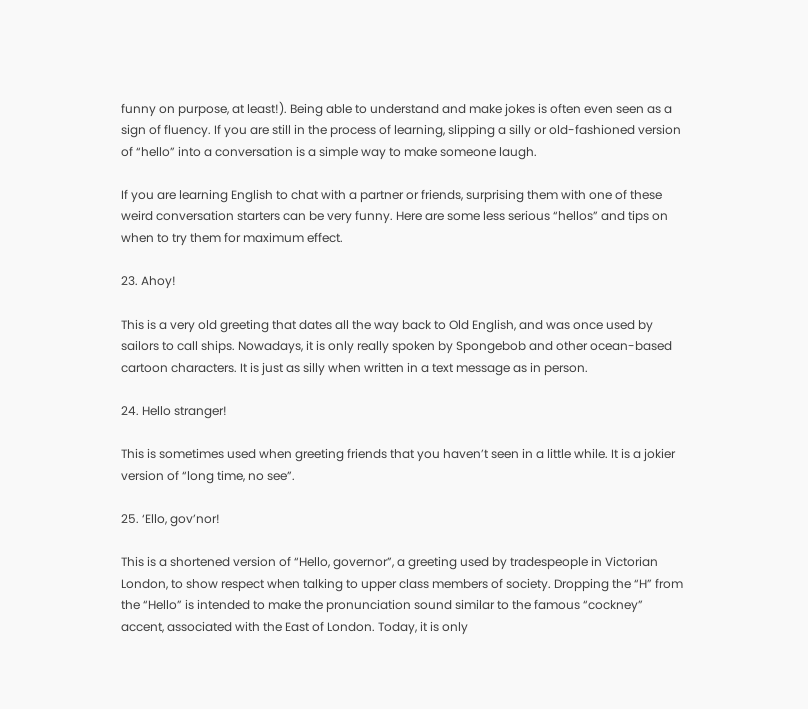funny on purpose, at least!). Being able to understand and make jokes is often even seen as a sign of fluency. If you are still in the process of learning, slipping a silly or old-fashioned version of “hello” into a conversation is a simple way to make someone laugh.

If you are learning English to chat with a partner or friends, surprising them with one of these weird conversation starters can be very funny. Here are some less serious “hellos” and tips on when to try them for maximum effect.

23. Ahoy!

This is a very old greeting that dates all the way back to Old English, and was once used by sailors to call ships. Nowadays, it is only really spoken by Spongebob and other ocean-based cartoon characters. It is just as silly when written in a text message as in person.

24. Hello stranger!

This is sometimes used when greeting friends that you haven’t seen in a little while. It is a jokier version of “long time, no see”.

25. ‘Ello, gov’nor!

This is a shortened version of “Hello, governor”, a greeting used by tradespeople in Victorian London, to show respect when talking to upper class members of society. Dropping the “H” from the “Hello” is intended to make the pronunciation sound similar to the famous “cockney” accent, associated with the East of London. Today, it is only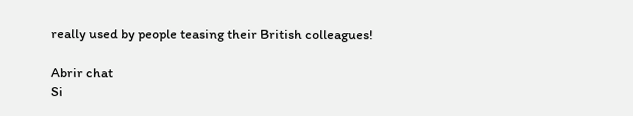really used by people teasing their British colleagues!

Abrir chat
Si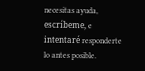necesitas ayuda, escríbeme, e intentaré responderte lo antes posible.